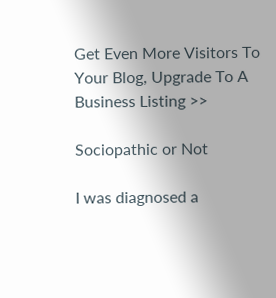Get Even More Visitors To Your Blog, Upgrade To A Business Listing >>

Sociopathic or Not

I was diagnosed a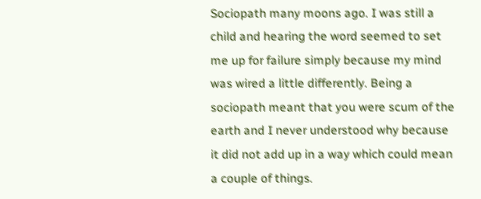Sociopath many moons ago. I was still a child and hearing the word seemed to set me up for failure simply because my mind was wired a little differently. Being a sociopath meant that you were scum of the earth and I never understood why because it did not add up in a way which could mean a couple of things.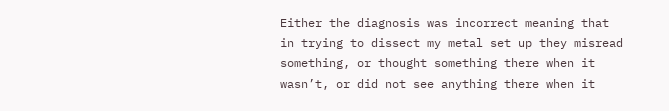Either the diagnosis was incorrect meaning that in trying to dissect my metal set up they misread something, or thought something there when it wasn’t, or did not see anything there when it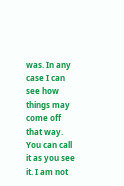was. In any case I can see how things may come off that way. You can call it as you see it. I am not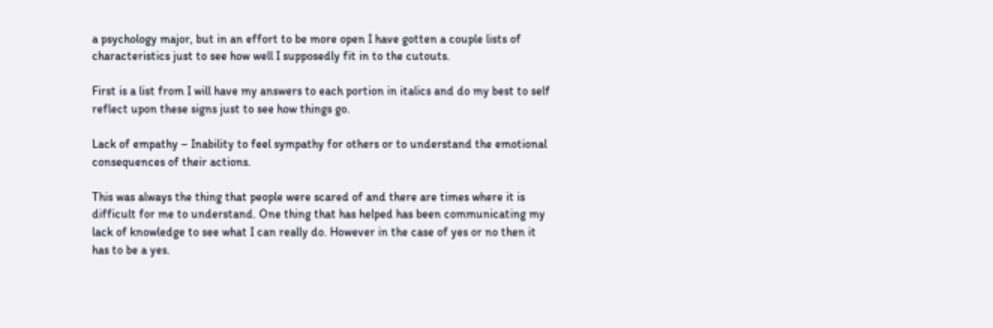a psychology major, but in an effort to be more open I have gotten a couple lists of characteristics just to see how well I supposedly fit in to the cutouts.

First is a list from I will have my answers to each portion in italics and do my best to self reflect upon these signs just to see how things go.

Lack of empathy – Inability to feel sympathy for others or to understand the emotional consequences of their actions.

This was always the thing that people were scared of and there are times where it is difficult for me to understand. One thing that has helped has been communicating my lack of knowledge to see what I can really do. However in the case of yes or no then it has to be a yes.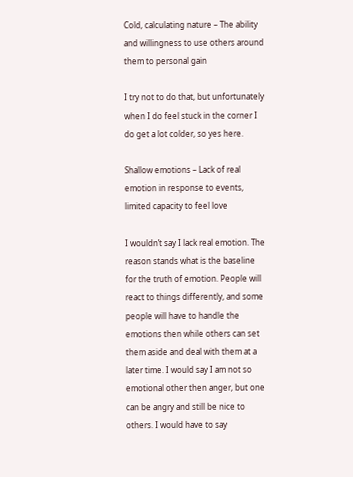Cold, calculating nature – The ability and willingness to use others around them to personal gain

I try not to do that, but unfortunately when I do feel stuck in the corner I do get a lot colder, so yes here.

Shallow emotions – Lack of real emotion in response to events, limited capacity to feel love

I wouldn’t say I lack real emotion. The reason stands what is the baseline for the truth of emotion. People will react to things differently, and some people will have to handle the emotions then while others can set them aside and deal with them at a later time. I would say I am not so emotional other then anger, but one can be angry and still be nice to others. I would have to say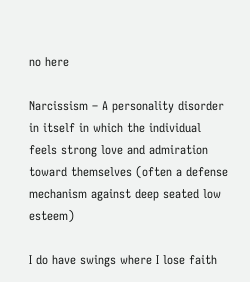no here

Narcissism – A personality disorder in itself in which the individual feels strong love and admiration toward themselves (often a defense mechanism against deep seated low esteem)

I do have swings where I lose faith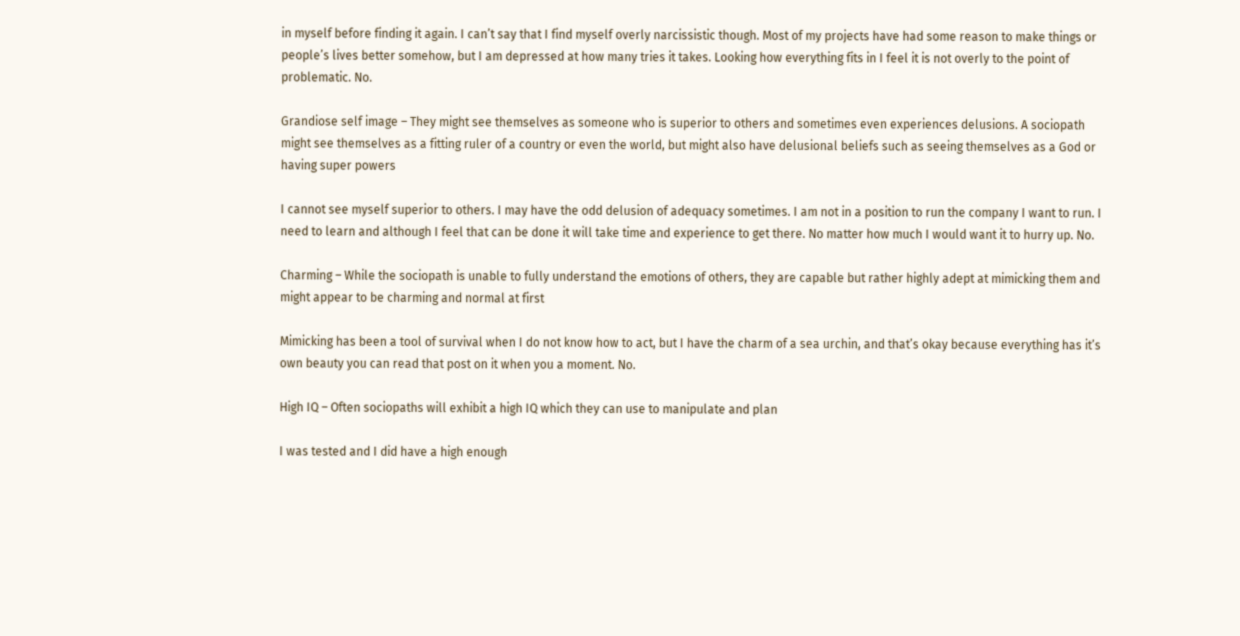in myself before finding it again. I can’t say that I find myself overly narcissistic though. Most of my projects have had some reason to make things or people’s lives better somehow, but I am depressed at how many tries it takes. Looking how everything fits in I feel it is not overly to the point of problematic. No.

Grandiose self image – They might see themselves as someone who is superior to others and sometimes even experiences delusions. A sociopath might see themselves as a fitting ruler of a country or even the world, but might also have delusional beliefs such as seeing themselves as a God or having super powers

I cannot see myself superior to others. I may have the odd delusion of adequacy sometimes. I am not in a position to run the company I want to run. I need to learn and although I feel that can be done it will take time and experience to get there. No matter how much I would want it to hurry up. No.

Charming – While the sociopath is unable to fully understand the emotions of others, they are capable but rather highly adept at mimicking them and might appear to be charming and normal at first

Mimicking has been a tool of survival when I do not know how to act, but I have the charm of a sea urchin, and that’s okay because everything has it’s own beauty you can read that post on it when you a moment. No.

High IQ – Often sociopaths will exhibit a high IQ which they can use to manipulate and plan

I was tested and I did have a high enough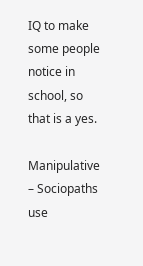IQ to make some people notice in school, so that is a yes.

Manipulative – Sociopaths use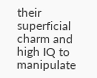their superficial charm and high IQ to manipulate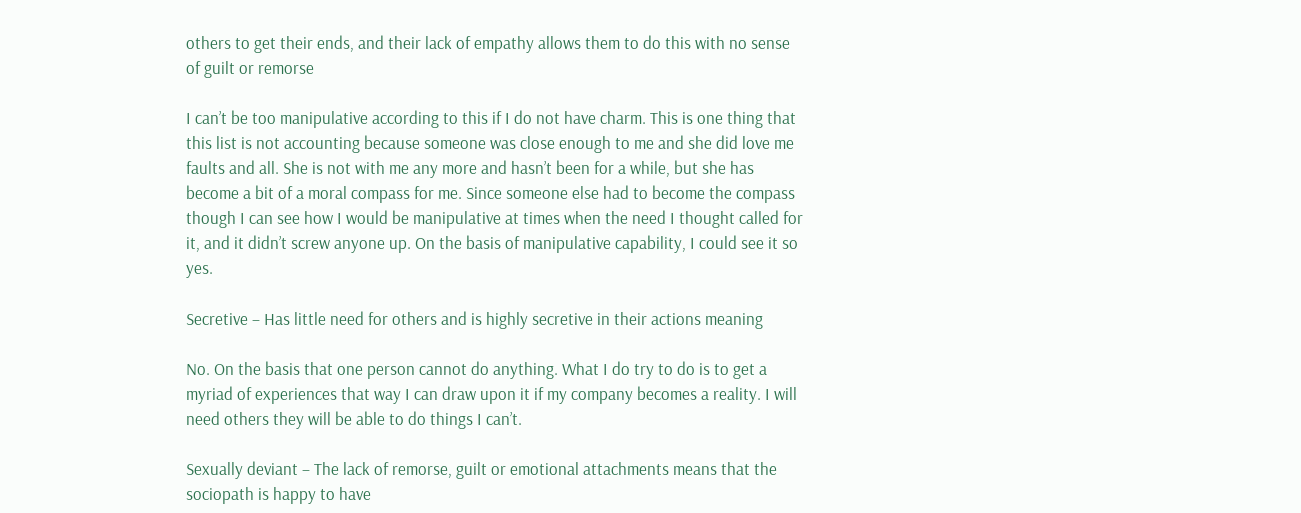others to get their ends, and their lack of empathy allows them to do this with no sense of guilt or remorse

I can’t be too manipulative according to this if I do not have charm. This is one thing that this list is not accounting because someone was close enough to me and she did love me faults and all. She is not with me any more and hasn’t been for a while, but she has become a bit of a moral compass for me. Since someone else had to become the compass though I can see how I would be manipulative at times when the need I thought called for it, and it didn’t screw anyone up. On the basis of manipulative capability, I could see it so yes.

Secretive – Has little need for others and is highly secretive in their actions meaning

No. On the basis that one person cannot do anything. What I do try to do is to get a myriad of experiences that way I can draw upon it if my company becomes a reality. I will need others they will be able to do things I can’t.

Sexually deviant – The lack of remorse, guilt or emotional attachments means that the sociopath is happy to have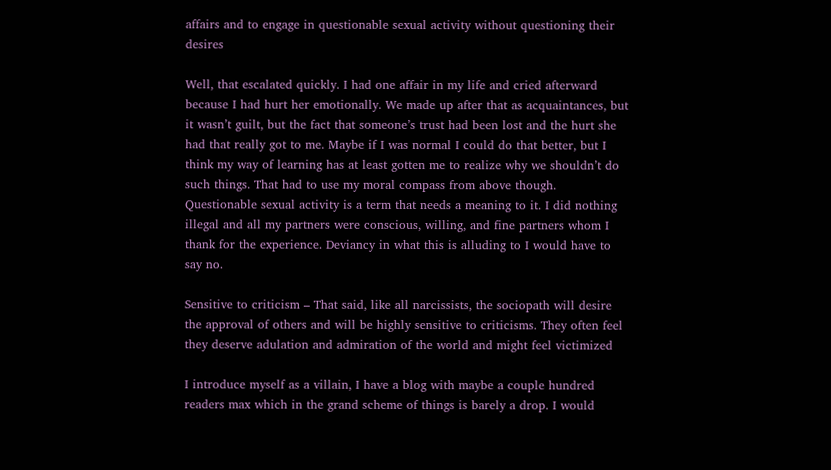affairs and to engage in questionable sexual activity without questioning their desires

Well, that escalated quickly. I had one affair in my life and cried afterward because I had hurt her emotionally. We made up after that as acquaintances, but it wasn’t guilt, but the fact that someone’s trust had been lost and the hurt she had that really got to me. Maybe if I was normal I could do that better, but I think my way of learning has at least gotten me to realize why we shouldn’t do such things. That had to use my moral compass from above though. Questionable sexual activity is a term that needs a meaning to it. I did nothing illegal and all my partners were conscious, willing, and fine partners whom I thank for the experience. Deviancy in what this is alluding to I would have to say no.

Sensitive to criticism – That said, like all narcissists, the sociopath will desire the approval of others and will be highly sensitive to criticisms. They often feel they deserve adulation and admiration of the world and might feel victimized

I introduce myself as a villain, I have a blog with maybe a couple hundred readers max which in the grand scheme of things is barely a drop. I would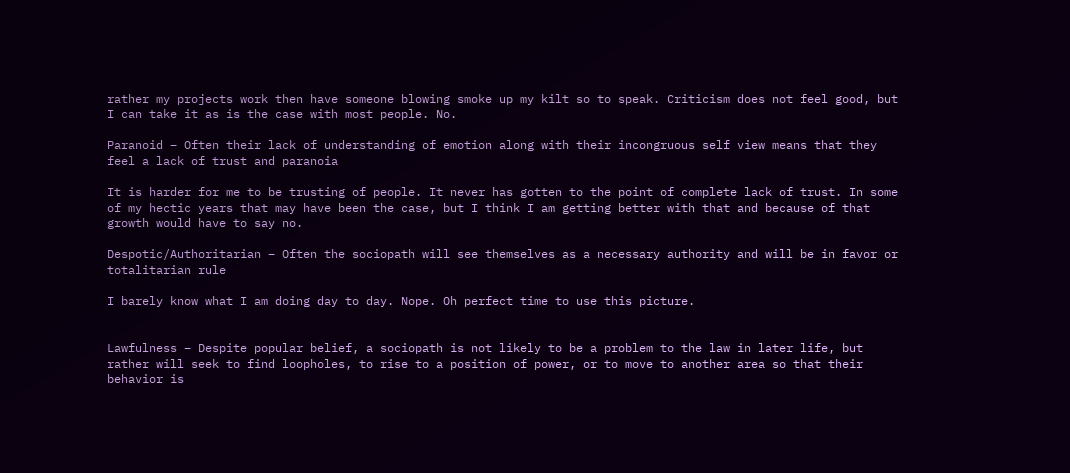rather my projects work then have someone blowing smoke up my kilt so to speak. Criticism does not feel good, but I can take it as is the case with most people. No.

Paranoid – Often their lack of understanding of emotion along with their incongruous self view means that they feel a lack of trust and paranoia

It is harder for me to be trusting of people. It never has gotten to the point of complete lack of trust. In some of my hectic years that may have been the case, but I think I am getting better with that and because of that growth would have to say no.

Despotic/Authoritarian – Often the sociopath will see themselves as a necessary authority and will be in favor or totalitarian rule

I barely know what I am doing day to day. Nope. Oh perfect time to use this picture.


Lawfulness – Despite popular belief, a sociopath is not likely to be a problem to the law in later life, but rather will seek to find loopholes, to rise to a position of power, or to move to another area so that their behavior is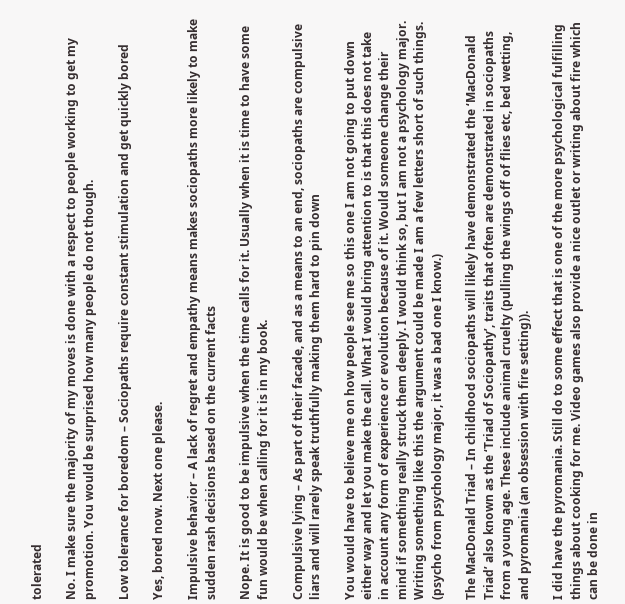tolerated

No. I make sure the majority of my moves is done with a respect to people working to get my promotion. You would be surprised how many people do not though.

Low tolerance for boredom – Sociopaths require constant stimulation and get quickly bored

Yes, bored now. Next one please.

Impulsive behavior – A lack of regret and empathy means makes sociopaths more likely to make sudden rash decisions based on the current facts

Nope. It is good to be impulsive when the time calls for it. Usually when it is time to have some fun would be when calling for it is in my book.

Compulsive lying – As part of their facade, and as a means to an end, sociopaths are compulsive liars and will rarely speak truthfully making them hard to pin down

You would have to believe me on how people see me so this one I am not going to put down either way and let you make the call. What I would bring attention to is that this does not take in account any form of experience or evolution because of it. Would someone change their mind if something really struck them deeply. I would think so, but I am not a psychology major. Writing something like this the argument could be made I am a few letters short of such things. (psycho from psychology major, it was a bad one I know.)

The MacDonald Triad – In childhood sociopaths will likely have demonstrated the ‘MacDonald Triad’ also known as the ‘Triad of Sociopathy’, traits that often are demonstrated in sociopaths from a young age. These include animal cruelty (pulling the wings off of flies etc, bed wetting, and pyromania (an obsession with fire setting)).

I did have the pyromania. Still do to some effect that is one of the more psychological fulfilling things about cooking for me. Video games also provide a nice outlet or writing about fire which can be done in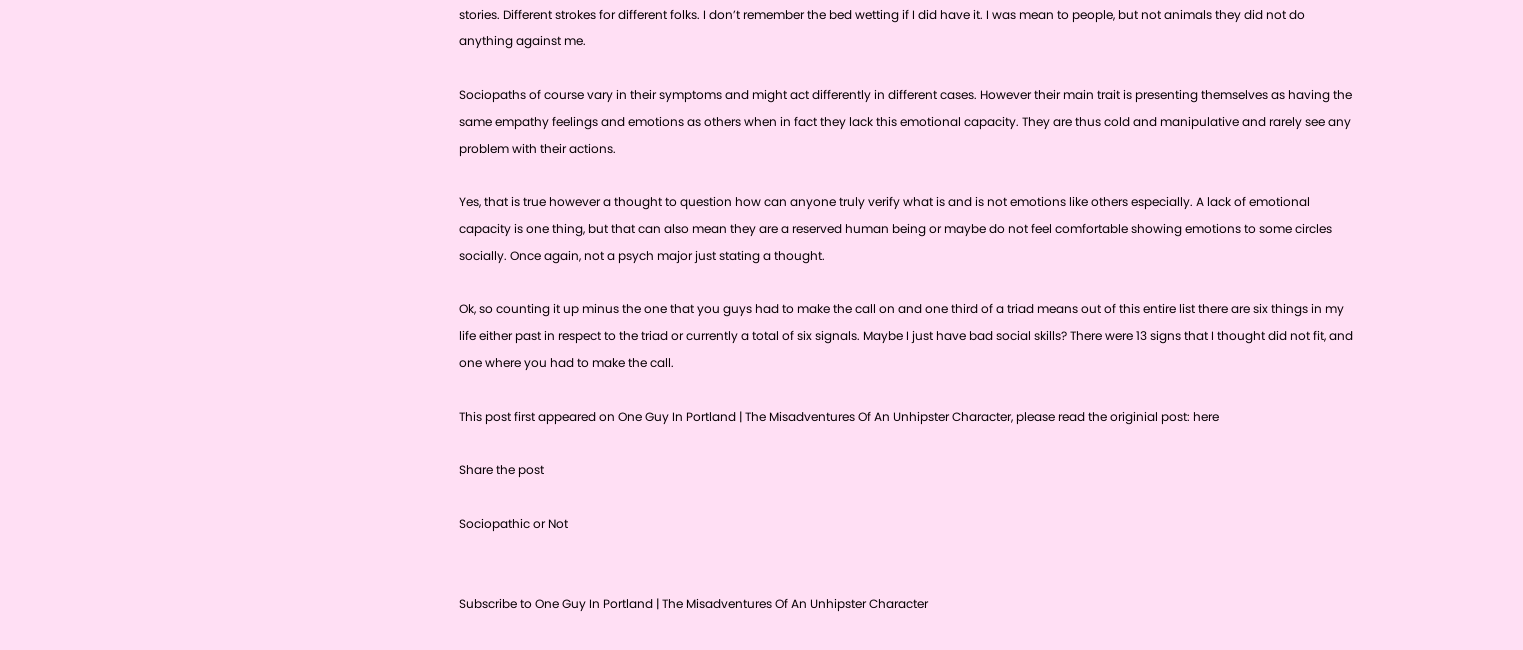stories. Different strokes for different folks. I don’t remember the bed wetting if I did have it. I was mean to people, but not animals they did not do anything against me.

Sociopaths of course vary in their symptoms and might act differently in different cases. However their main trait is presenting themselves as having the same empathy feelings and emotions as others when in fact they lack this emotional capacity. They are thus cold and manipulative and rarely see any problem with their actions.

Yes, that is true however a thought to question how can anyone truly verify what is and is not emotions like others especially. A lack of emotional capacity is one thing, but that can also mean they are a reserved human being or maybe do not feel comfortable showing emotions to some circles socially. Once again, not a psych major just stating a thought.

Ok, so counting it up minus the one that you guys had to make the call on and one third of a triad means out of this entire list there are six things in my life either past in respect to the triad or currently a total of six signals. Maybe I just have bad social skills? There were 13 signs that I thought did not fit, and one where you had to make the call.

This post first appeared on One Guy In Portland | The Misadventures Of An Unhipster Character, please read the originial post: here

Share the post

Sociopathic or Not


Subscribe to One Guy In Portland | The Misadventures Of An Unhipster Character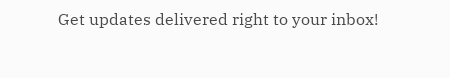Get updates delivered right to your inbox!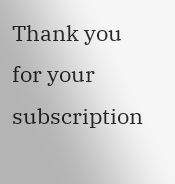Thank you for your subscription